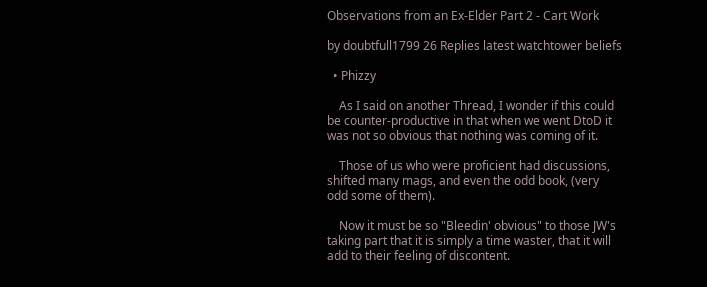Observations from an Ex-Elder Part 2 - Cart Work

by doubtfull1799 26 Replies latest watchtower beliefs

  • Phizzy

    As I said on another Thread, I wonder if this could be counter-productive in that when we went DtoD it was not so obvious that nothing was coming of it.

    Those of us who were proficient had discussions, shifted many mags, and even the odd book, (very odd some of them).

    Now it must be so "Bleedin' obvious" to those JW's taking part that it is simply a time waster, that it will add to their feeling of discontent.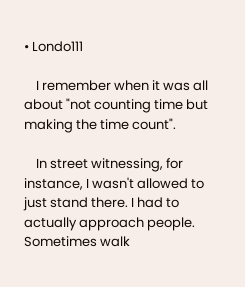• Londo111

    I remember when it was all about "not counting time but making the time count".

    In street witnessing, for instance, I wasn't allowed to just stand there. I had to actually approach people. Sometimes walk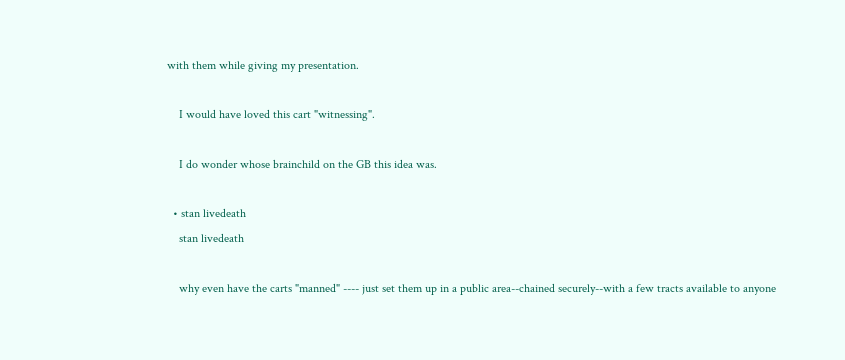with them while giving my presentation.

    I would have loved this cart "witnessing".

    I do wonder whose brainchild on the GB this idea was.

  • stan livedeath
    stan livedeath

    why even have the carts "manned" ---- just set them up in a public area--chained securely--with a few tracts available to anyone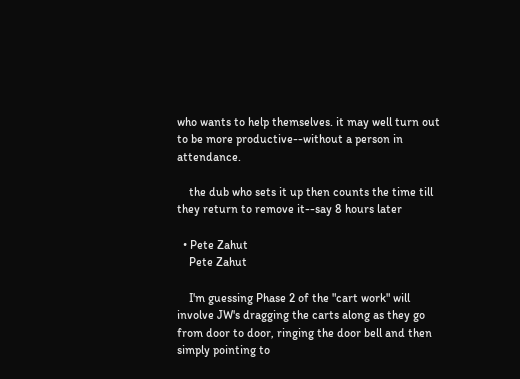who wants to help themselves. it may well turn out to be more productive--without a person in attendance.

    the dub who sets it up then counts the time till they return to remove it--say 8 hours later

  • Pete Zahut
    Pete Zahut

    I'm guessing Phase 2 of the "cart work" will involve JW's dragging the carts along as they go from door to door, ringing the door bell and then simply pointing to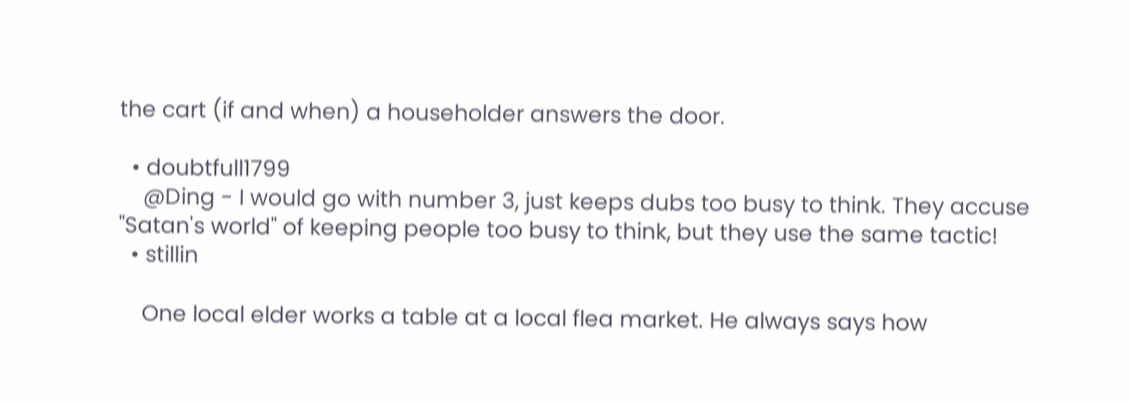the cart (if and when) a householder answers the door.

  • doubtfull1799
    @Ding - I would go with number 3, just keeps dubs too busy to think. They accuse "Satan's world" of keeping people too busy to think, but they use the same tactic!
  • stillin

    One local elder works a table at a local flea market. He always says how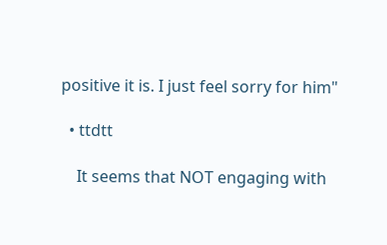positive it is. I just feel sorry for him"

  • ttdtt

    It seems that NOT engaging with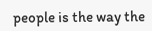people is the way the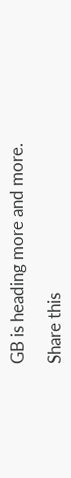GB is heading more and more.

Share this